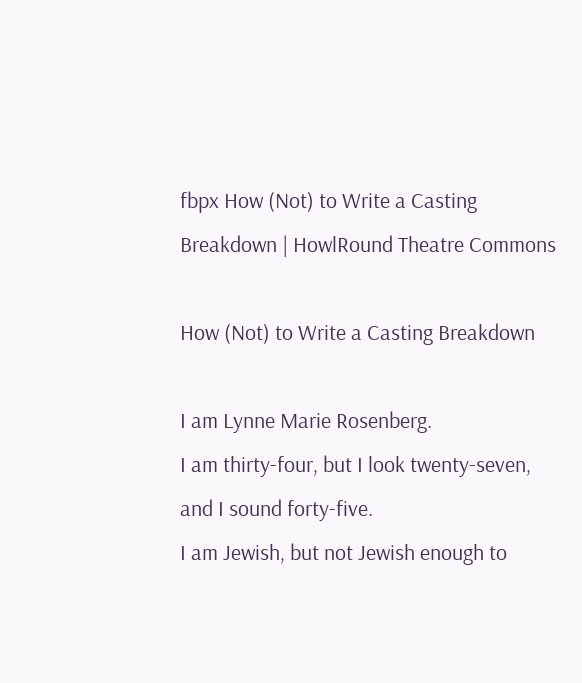fbpx How (Not) to Write a Casting Breakdown | HowlRound Theatre Commons

How (Not) to Write a Casting Breakdown

I am Lynne Marie Rosenberg.
I am thirty-four, but I look twenty-seven, and I sound forty-five.
I am Jewish, but not Jewish enough to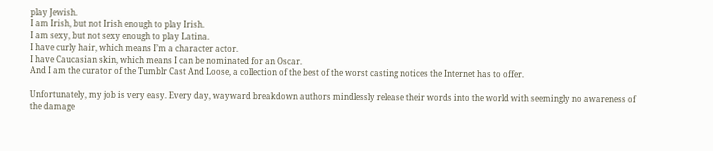play Jewish.
I am Irish, but not Irish enough to play Irish.
I am sexy, but not sexy enough to play Latina.
I have curly hair, which means I’m a character actor.
I have Caucasian skin, which means I can be nominated for an Oscar.
And I am the curator of the Tumblr Cast And Loose, a collection of the best of the worst casting notices the Internet has to offer.

Unfortunately, my job is very easy. Every day, wayward breakdown authors mindlessly release their words into the world with seemingly no awareness of the damage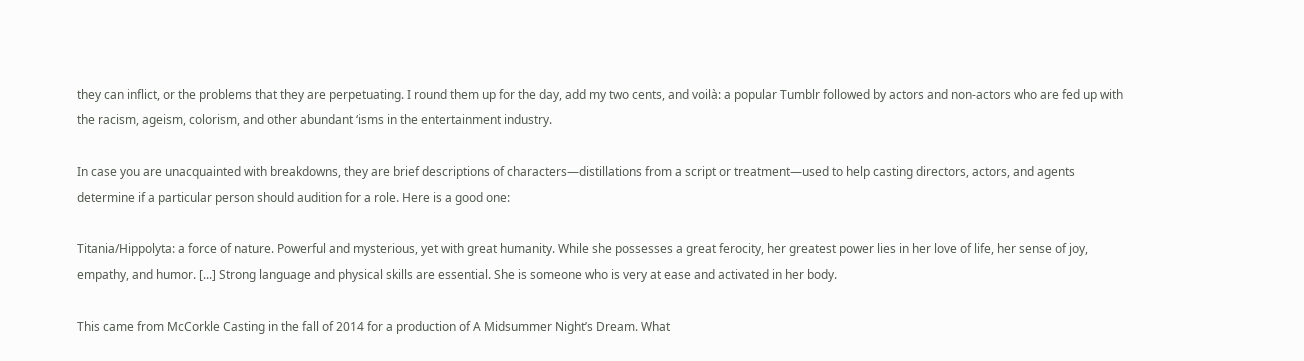they can inflict, or the problems that they are perpetuating. I round them up for the day, add my two cents, and voilà: a popular Tumblr followed by actors and non-actors who are fed up with the racism, ageism, colorism, and other abundant ‘isms in the entertainment industry.

In case you are unacquainted with breakdowns, they are brief descriptions of characters—distillations from a script or treatment—used to help casting directors, actors, and agents determine if a particular person should audition for a role. Here is a good one:

Titania/Hippolyta: a force of nature. Powerful and mysterious, yet with great humanity. While she possesses a great ferocity, her greatest power lies in her love of life, her sense of joy, empathy, and humor. [...] Strong language and physical skills are essential. She is someone who is very at ease and activated in her body.

This came from McCorkle Casting in the fall of 2014 for a production of A Midsummer Night’s Dream. What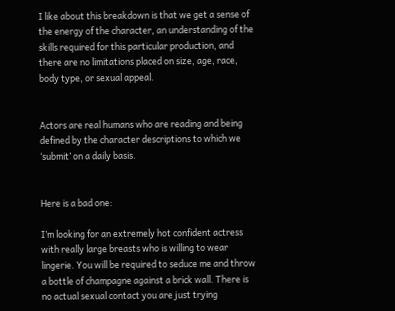I like about this breakdown is that we get a sense of the energy of the character, an understanding of the skills required for this particular production, and there are no limitations placed on size, age, race, body type, or sexual appeal.


Actors are real humans who are reading and being defined by the character descriptions to which we ‘submit’ on a daily basis.


Here is a bad one:

I’m looking for an extremely hot confident actress with really large breasts who is willing to wear lingerie. You will be required to seduce me and throw a bottle of champagne against a brick wall. There is no actual sexual contact you are just trying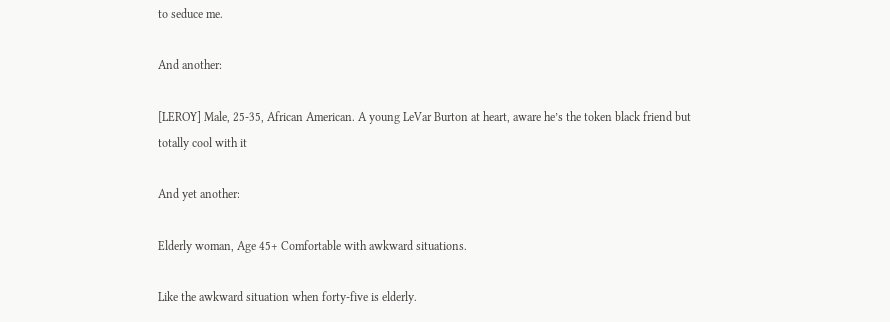to seduce me.

And another:

[LEROY] Male, 25-35, African American. A young LeVar Burton at heart, aware he’s the token black friend but totally cool with it

And yet another:

Elderly woman, Age 45+ Comfortable with awkward situations.

Like the awkward situation when forty-five is elderly.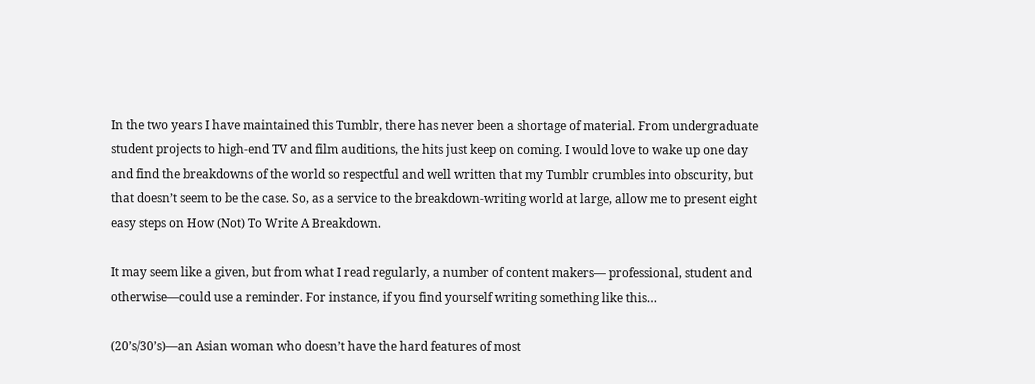In the two years I have maintained this Tumblr, there has never been a shortage of material. From undergraduate student projects to high-end TV and film auditions, the hits just keep on coming. I would love to wake up one day and find the breakdowns of the world so respectful and well written that my Tumblr crumbles into obscurity, but that doesn’t seem to be the case. So, as a service to the breakdown-writing world at large, allow me to present eight easy steps on How (Not) To Write A Breakdown.

It may seem like a given, but from what I read regularly, a number of content makers— professional, student and otherwise—could use a reminder. For instance, if you find yourself writing something like this…

(20’s/30’s)—an Asian woman who doesn’t have the hard features of most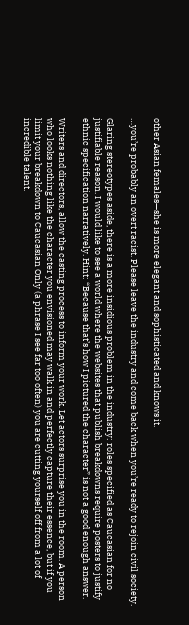other Asian females—she is more elegant and sophisticated and knows it.

…you’re probably an overt racist. Please leave the industry and come back when you’re ready to rejoin civil society.

Glaring stereotypes aside, there is a more insidious problem in the industry: roles specified as Caucasian for no justifiable reason. I would like to see a world where the websites that publish breakdowns require posters to justify ethnic specification narratively. Hint: “Because that’s how I pictured the character” is not a good enough answer.

Writers and directors, allow the casting process to inform your work. Let actors surprise you in the room. A person who looks nothing like the character you envisioned may walk in and perfectly capture their essence, but if you limit your breakdown to Caucasian Only (a phrase I see far too often) you are cutting yourself off from a lot of incredible talent.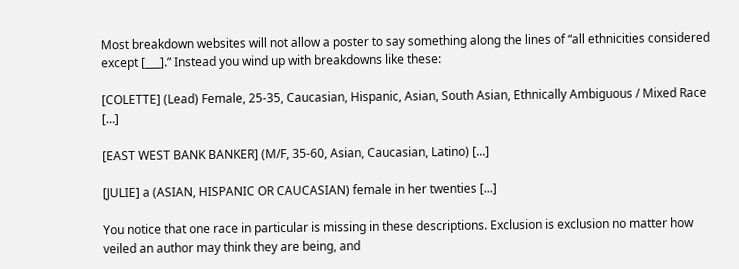Most breakdown websites will not allow a poster to say something along the lines of “all ethnicities considered except [___].” Instead you wind up with breakdowns like these:

[COLETTE] (Lead) Female, 25-35, Caucasian, Hispanic, Asian, South Asian, Ethnically Ambiguous / Mixed Race […]

[EAST WEST BANK BANKER] (M/F, 35-60, Asian, Caucasian, Latino) [...]

[JULIE] a (ASIAN, HISPANIC OR CAUCASIAN) female in her twenties [...]

You notice that one race in particular is missing in these descriptions. Exclusion is exclusion no matter how veiled an author may think they are being, and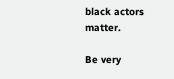black actors matter.

Be very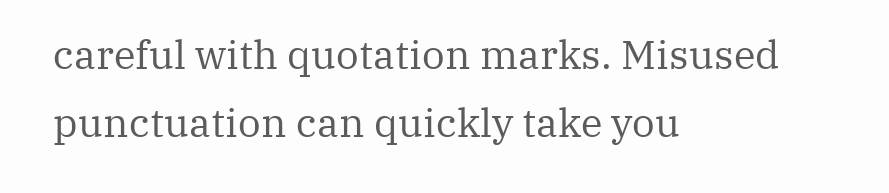careful with quotation marks. Misused punctuation can quickly take you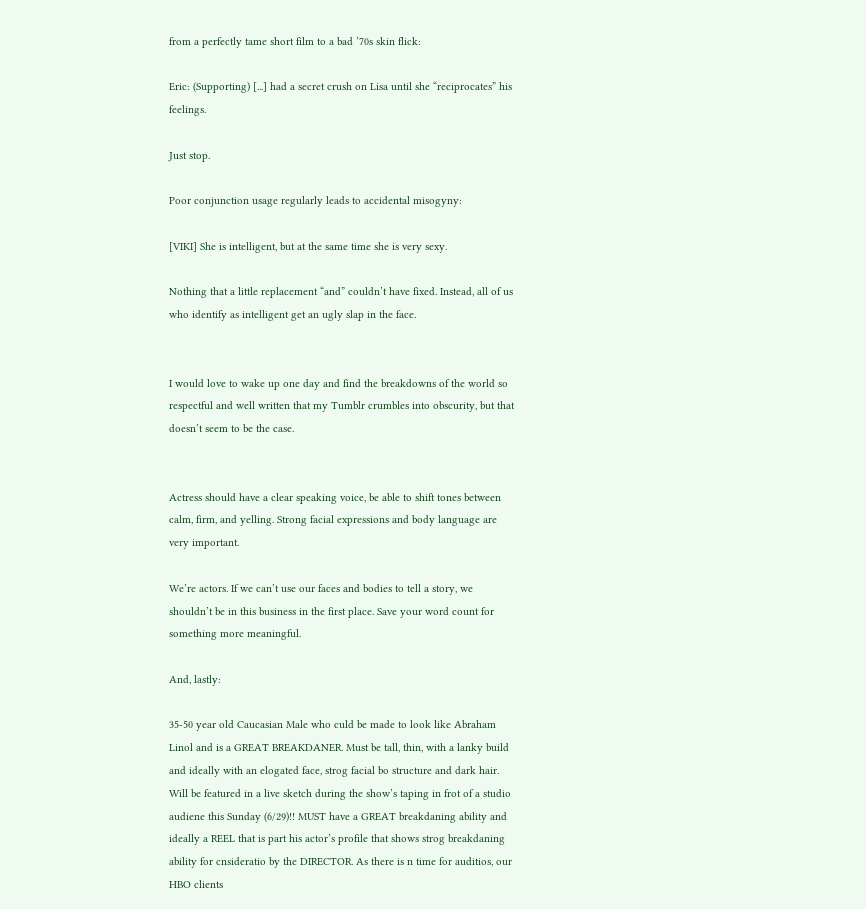from a perfectly tame short film to a bad ’70s skin flick:

Eric: (Supporting) [...] had a secret crush on Lisa until she “reciprocates” his feelings.

Just stop.

Poor conjunction usage regularly leads to accidental misogyny:

[VIKI] She is intelligent, but at the same time she is very sexy.

Nothing that a little replacement “and” couldn’t have fixed. Instead, all of us who identify as intelligent get an ugly slap in the face.


I would love to wake up one day and find the breakdowns of the world so respectful and well written that my Tumblr crumbles into obscurity, but that doesn’t seem to be the case.


Actress should have a clear speaking voice, be able to shift tones between calm, firm, and yelling. Strong facial expressions and body language are very important.

We’re actors. If we can’t use our faces and bodies to tell a story, we shouldn’t be in this business in the first place. Save your word count for something more meaningful.

And, lastly:

35-50 year old Caucasian Male who culd be made to look like Abraham Linol and is a GREAT BREAKDANER. Must be tall, thin, with a lanky build and ideally with an elogated face, strog facial bo structure and dark hair. Will be featured in a live sketch during the show’s taping in frot of a studio audiene this Sunday (6/29)!! MUST have a GREAT breakdaning ability and ideally a REEL that is part his actor’s profile that shows strog breakdaning ability for cnsideratio by the DIRECTOR. As there is n time for auditios, our HBO clients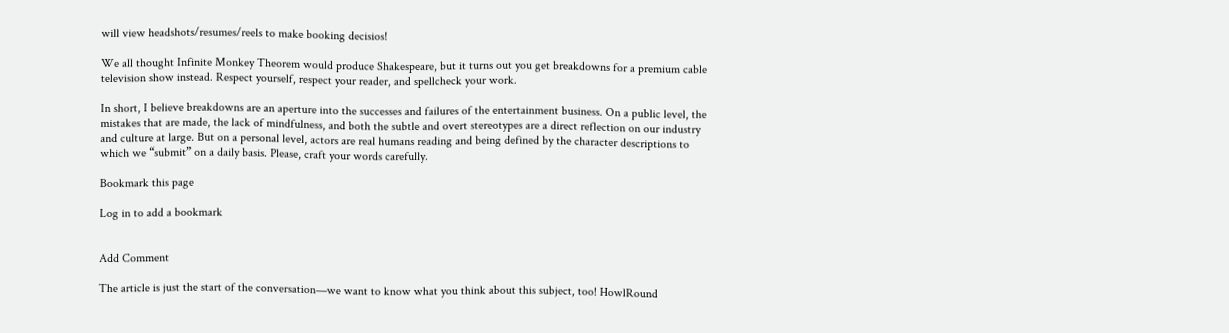will view headshots/resumes/reels to make booking decisios!

We all thought Infinite Monkey Theorem would produce Shakespeare, but it turns out you get breakdowns for a premium cable television show instead. Respect yourself, respect your reader, and spellcheck your work.

In short, I believe breakdowns are an aperture into the successes and failures of the entertainment business. On a public level, the mistakes that are made, the lack of mindfulness, and both the subtle and overt stereotypes are a direct reflection on our industry and culture at large. But on a personal level, actors are real humans reading and being defined by the character descriptions to which we “submit” on a daily basis. Please, craft your words carefully.

Bookmark this page

Log in to add a bookmark


Add Comment

The article is just the start of the conversation—we want to know what you think about this subject, too! HowlRound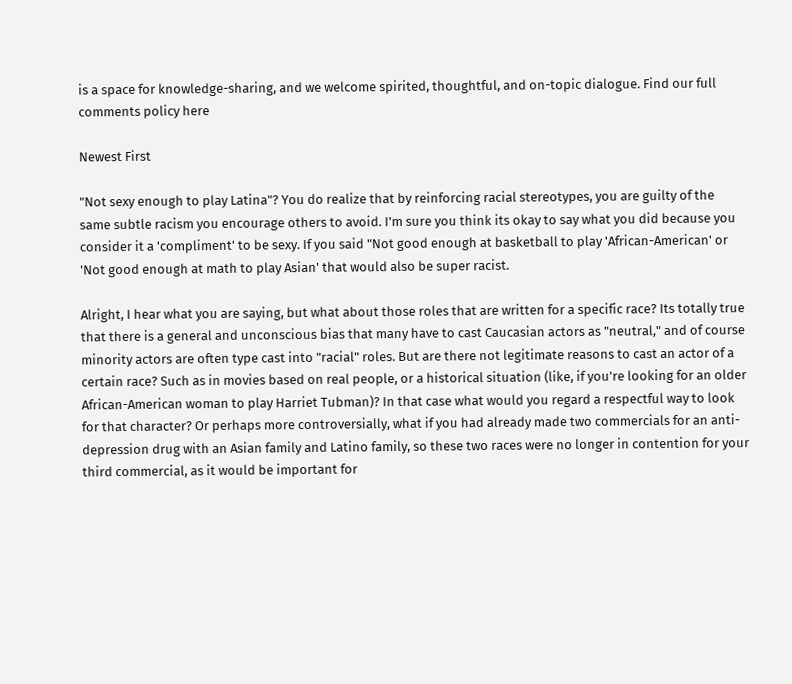is a space for knowledge-sharing, and we welcome spirited, thoughtful, and on-topic dialogue. Find our full comments policy here

Newest First

"Not sexy enough to play Latina"? You do realize that by reinforcing racial stereotypes, you are guilty of the same subtle racism you encourage others to avoid. I'm sure you think its okay to say what you did because you consider it a 'compliment' to be sexy. If you said "Not good enough at basketball to play 'African-American' or 'Not good enough at math to play Asian' that would also be super racist.

Alright, I hear what you are saying, but what about those roles that are written for a specific race? Its totally true that there is a general and unconscious bias that many have to cast Caucasian actors as "neutral," and of course minority actors are often type cast into "racial" roles. But are there not legitimate reasons to cast an actor of a certain race? Such as in movies based on real people, or a historical situation (like, if you're looking for an older African-American woman to play Harriet Tubman)? In that case what would you regard a respectful way to look for that character? Or perhaps more controversially, what if you had already made two commercials for an anti-depression drug with an Asian family and Latino family, so these two races were no longer in contention for your third commercial, as it would be important for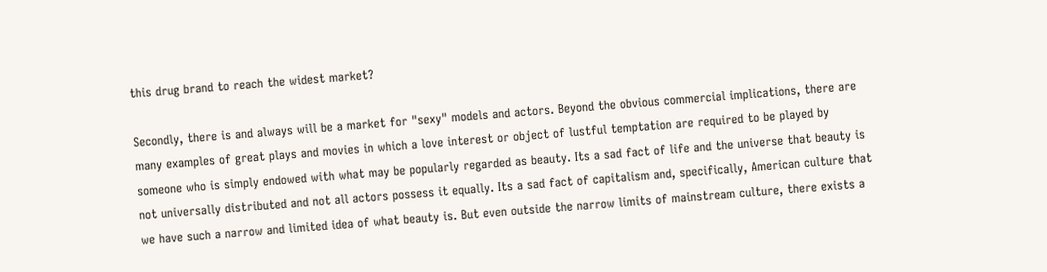this drug brand to reach the widest market?

Secondly, there is and always will be a market for "sexy" models and actors. Beyond the obvious commercial implications, there are many examples of great plays and movies in which a love interest or object of lustful temptation are required to be played by someone who is simply endowed with what may be popularly regarded as beauty. Its a sad fact of life and the universe that beauty is not universally distributed and not all actors possess it equally. Its a sad fact of capitalism and, specifically, American culture that we have such a narrow and limited idea of what beauty is. But even outside the narrow limits of mainstream culture, there exists a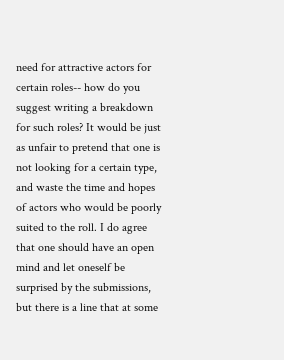need for attractive actors for certain roles-- how do you suggest writing a breakdown for such roles? It would be just as unfair to pretend that one is not looking for a certain type, and waste the time and hopes of actors who would be poorly suited to the roll. I do agree that one should have an open mind and let oneself be surprised by the submissions, but there is a line that at some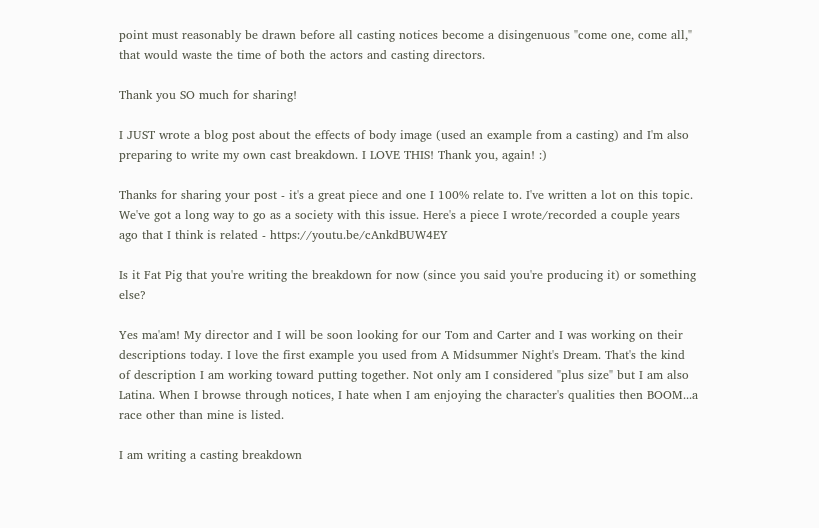point must reasonably be drawn before all casting notices become a disingenuous "come one, come all," that would waste the time of both the actors and casting directors.

Thank you SO much for sharing!

I JUST wrote a blog post about the effects of body image (used an example from a casting) and I'm also preparing to write my own cast breakdown. I LOVE THIS! Thank you, again! :)

Thanks for sharing your post - it's a great piece and one I 100% relate to. I've written a lot on this topic. We've got a long way to go as a society with this issue. Here's a piece I wrote/recorded a couple years ago that I think is related - https://youtu.be/cAnkdBUW4EY

Is it Fat Pig that you're writing the breakdown for now (since you said you're producing it) or something else?

Yes ma'am! My director and I will be soon looking for our Tom and Carter and I was working on their descriptions today. I love the first example you used from A Midsummer Night's Dream. That's the kind of description I am working toward putting together. Not only am I considered "plus size" but I am also Latina. When I browse through notices, I hate when I am enjoying the character's qualities then BOOM...a race other than mine is listed.

I am writing a casting breakdown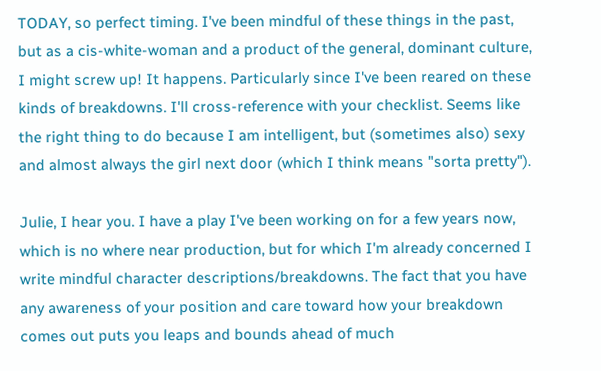TODAY, so perfect timing. I've been mindful of these things in the past, but as a cis-white-woman and a product of the general, dominant culture, I might screw up! It happens. Particularly since I've been reared on these kinds of breakdowns. I'll cross-reference with your checklist. Seems like the right thing to do because I am intelligent, but (sometimes also) sexy and almost always the girl next door (which I think means "sorta pretty").

Julie, I hear you. I have a play I've been working on for a few years now, which is no where near production, but for which I'm already concerned I write mindful character descriptions/breakdowns. The fact that you have any awareness of your position and care toward how your breakdown comes out puts you leaps and bounds ahead of much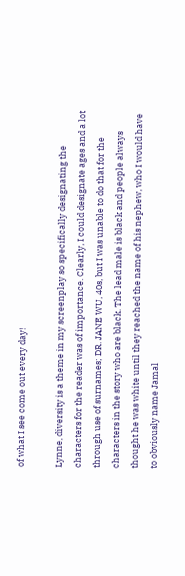of what I see come out every day!

Lynne, diversity is a theme in my screenplay so specifically designating the characters for the reader was of importance. Clearly, I could designate ages and a lot through use of surnames; DR. JANE WU, 40s, but I was unable to do that for the characters in the story who are black. The lead male is black and people always thought he was white until they reached the name of his nephew, who I would have to obviously name Jamal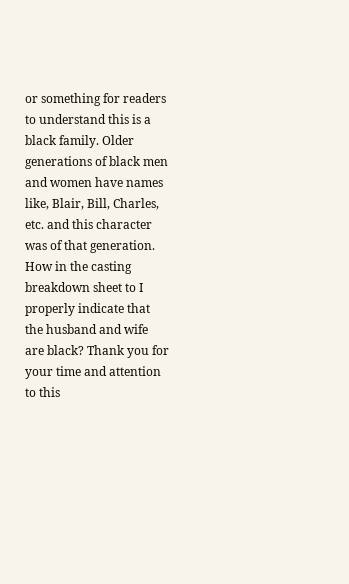or something for readers to understand this is a black family. Older generations of black men and women have names like, Blair, Bill, Charles, etc. and this character was of that generation. How in the casting breakdown sheet to I properly indicate that the husband and wife are black? Thank you for your time and attention to this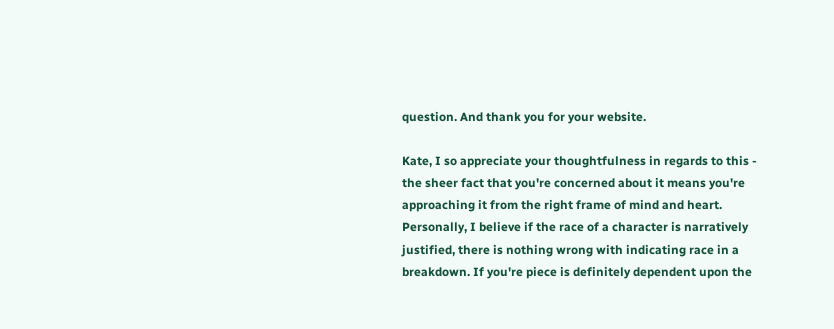question. And thank you for your website.

Kate, I so appreciate your thoughtfulness in regards to this - the sheer fact that you're concerned about it means you're approaching it from the right frame of mind and heart. Personally, I believe if the race of a character is narratively justified, there is nothing wrong with indicating race in a breakdown. If you're piece is definitely dependent upon the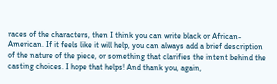races of the characters, then I think you can write black or African-American. If it feels like it will help, you can always add a brief description of the nature of the piece, or something that clarifies the intent behind the casting choices. I hope that helps! And thank you, again,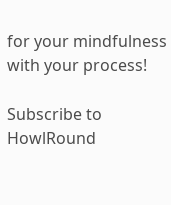for your mindfulness with your process!

Subscribe to HowlRound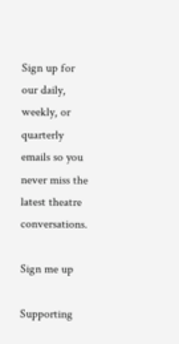Sign up for our daily, weekly, or quarterly emails so you never miss the latest theatre conversations.

Sign me up

Supporting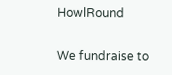HowlRound

We fundraise to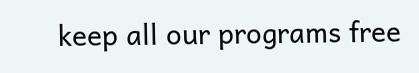keep all our programs free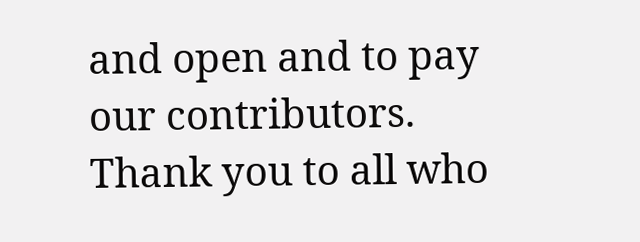and open and to pay our contributors. Thank you to all who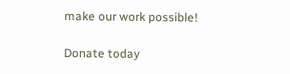make our work possible!

Donate today